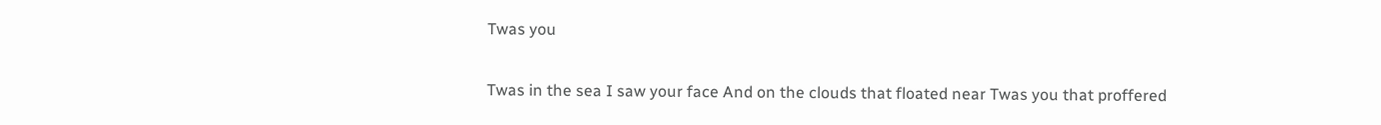Twas you

Twas in the sea I saw your face And on the clouds that floated near Twas you that proffered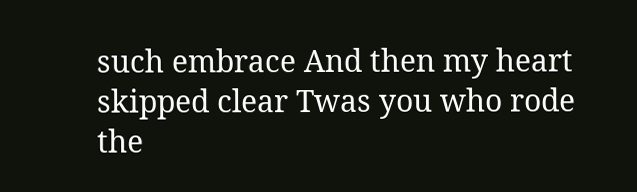such embrace And then my heart skipped clear Twas you who rode the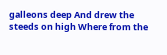galleons deep And drew the steeds on high Where from the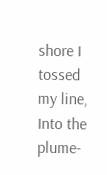shore I tossed my line, Into the plume-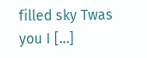filled sky Twas you I […]